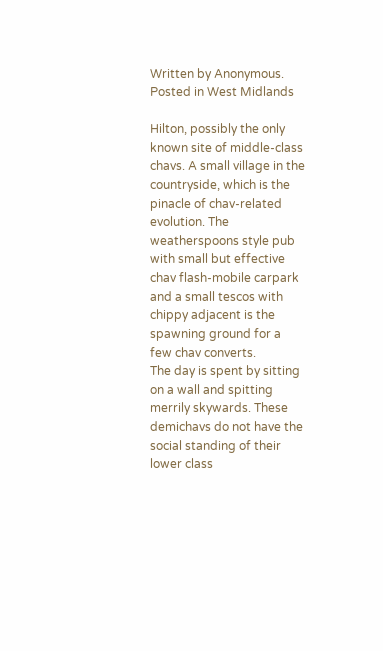Written by Anonymous. Posted in West Midlands

Hilton, possibly the only known site of middle-class chavs. A small village in the countryside, which is the pinacle of chav-related evolution. The weatherspoons style pub with small but effective chav flash-mobile carpark and a small tescos with chippy adjacent is the spawning ground for a few chav converts.
The day is spent by sitting on a wall and spitting merrily skywards. These demichavs do not have the social standing of their lower class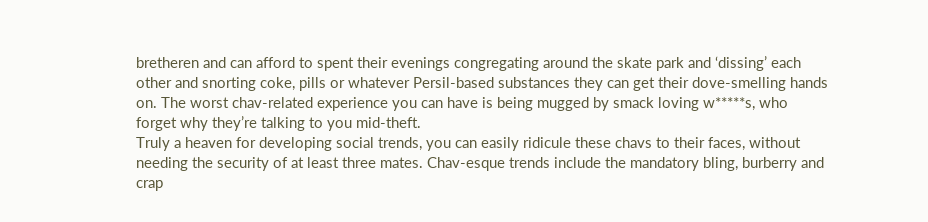bretheren and can afford to spent their evenings congregating around the skate park and ‘dissing’ each other and snorting coke, pills or whatever Persil-based substances they can get their dove-smelling hands on. The worst chav-related experience you can have is being mugged by smack loving w*****s, who forget why they’re talking to you mid-theft.
Truly a heaven for developing social trends, you can easily ridicule these chavs to their faces, without needing the security of at least three mates. Chav-esque trends include the mandatory bling, burberry and crap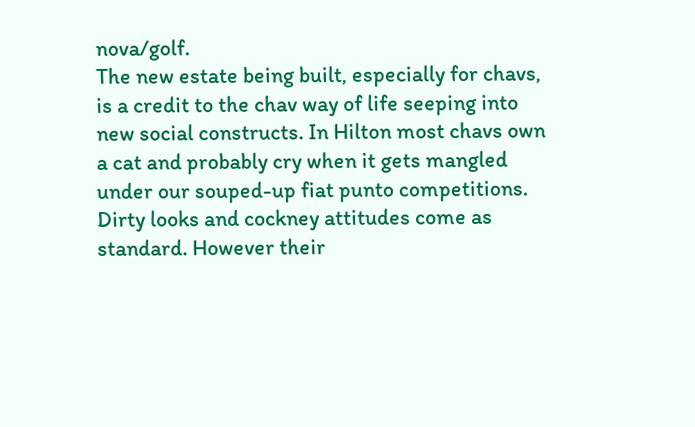nova/golf.
The new estate being built, especially for chavs, is a credit to the chav way of life seeping into new social constructs. In Hilton most chavs own a cat and probably cry when it gets mangled under our souped-up fiat punto competitions.
Dirty looks and cockney attitudes come as standard. However their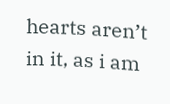hearts aren’t in it, as i am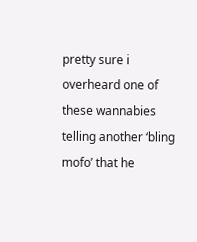pretty sure i overheard one of these wannabies telling another ‘bling mofo’ that he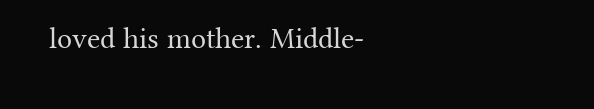loved his mother. Middle-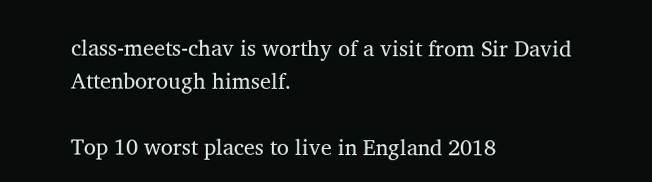class-meets-chav is worthy of a visit from Sir David Attenborough himself.

Top 10 worst places to live in England 2018